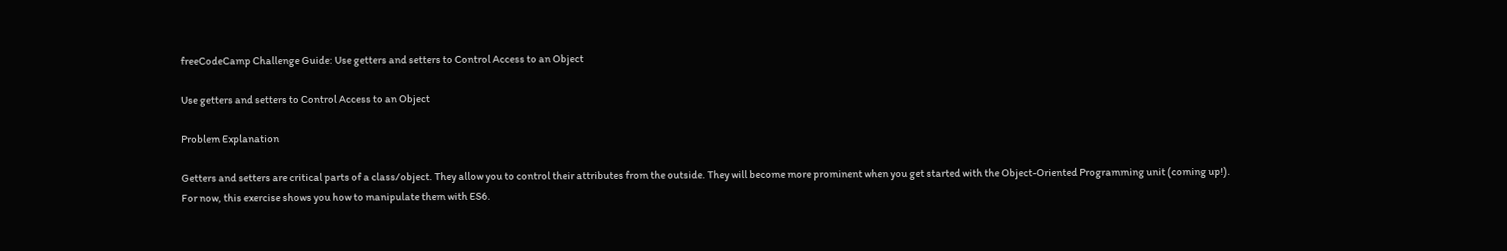freeCodeCamp Challenge Guide: Use getters and setters to Control Access to an Object

Use getters and setters to Control Access to an Object

Problem Explanation

Getters and setters are critical parts of a class/object. They allow you to control their attributes from the outside. They will become more prominent when you get started with the Object-Oriented Programming unit (coming up!). For now, this exercise shows you how to manipulate them with ES6.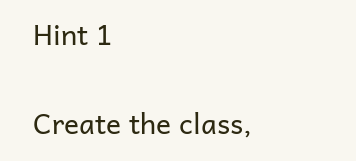Hint 1

Create the class,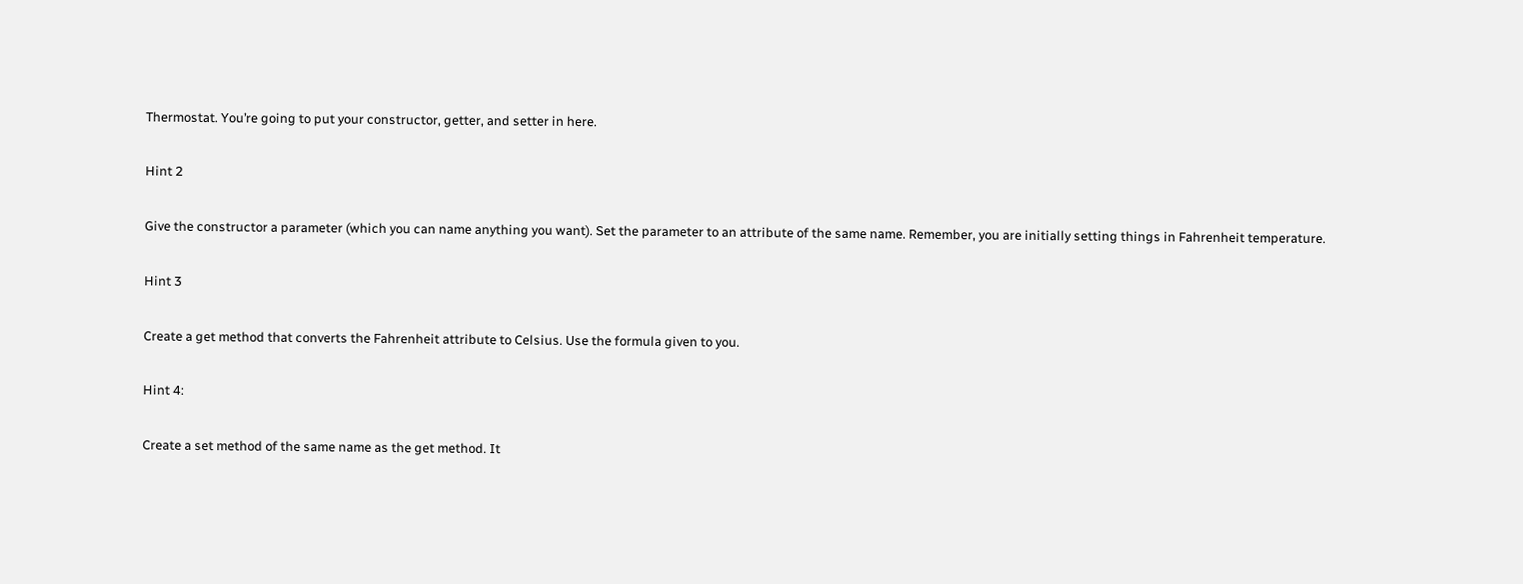Thermostat. You’re going to put your constructor, getter, and setter in here.

Hint 2

Give the constructor a parameter (which you can name anything you want). Set the parameter to an attribute of the same name. Remember, you are initially setting things in Fahrenheit temperature.

Hint 3

Create a get method that converts the Fahrenheit attribute to Celsius. Use the formula given to you.

Hint 4:

Create a set method of the same name as the get method. It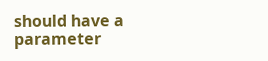should have a parameter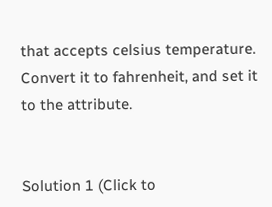that accepts celsius temperature. Convert it to fahrenheit, and set it to the attribute.


Solution 1 (Click to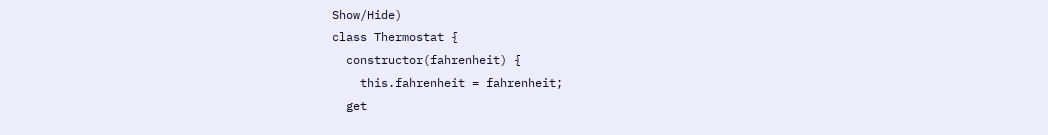Show/Hide)
class Thermostat {
  constructor(fahrenheit) {
    this.fahrenheit = fahrenheit;
  get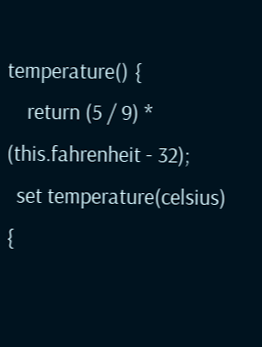temperature() {
    return (5 / 9) * (this.fahrenheit - 32);
  set temperature(celsius) {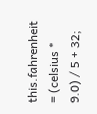this.fahrenheit = (celsius * 9.0) / 5 + 32;